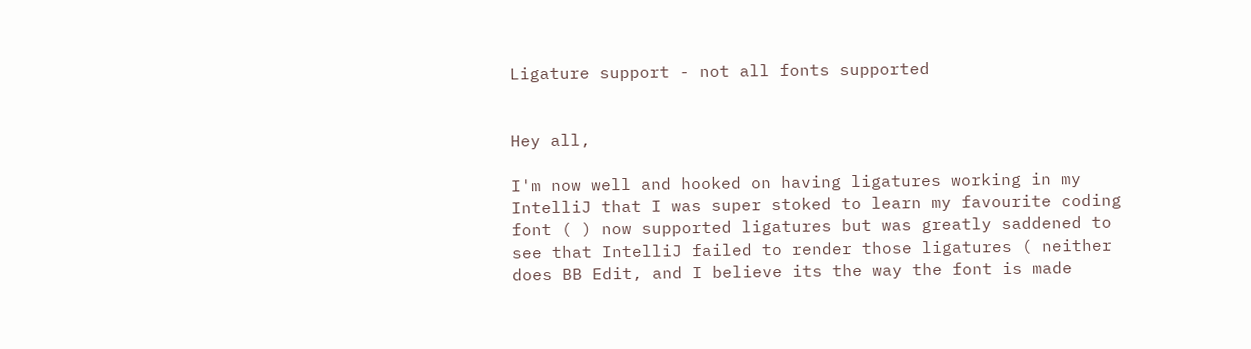Ligature support - not all fonts supported


Hey all,

I'm now well and hooked on having ligatures working in my IntelliJ that I was super stoked to learn my favourite coding font ( ) now supported ligatures but was greatly saddened to see that IntelliJ failed to render those ligatures ( neither does BB Edit, and I believe its the way the font is made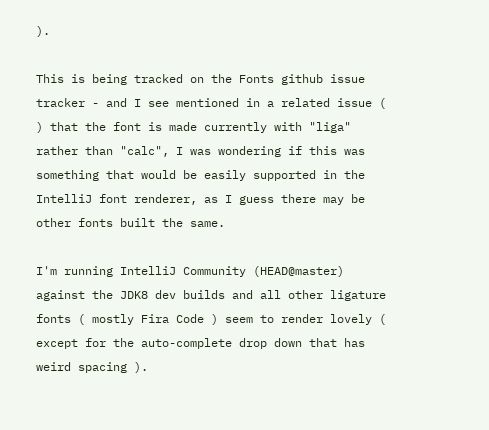).

This is being tracked on the Fonts github issue tracker - and I see mentioned in a related issue ( ) that the font is made currently with "liga" rather than "calc", I was wondering if this was something that would be easily supported in the IntelliJ font renderer, as I guess there may be other fonts built the same.

I'm running IntelliJ Community (HEAD@master) against the JDK8 dev builds and all other ligature fonts ( mostly Fira Code ) seem to render lovely ( except for the auto-complete drop down that has weird spacing ).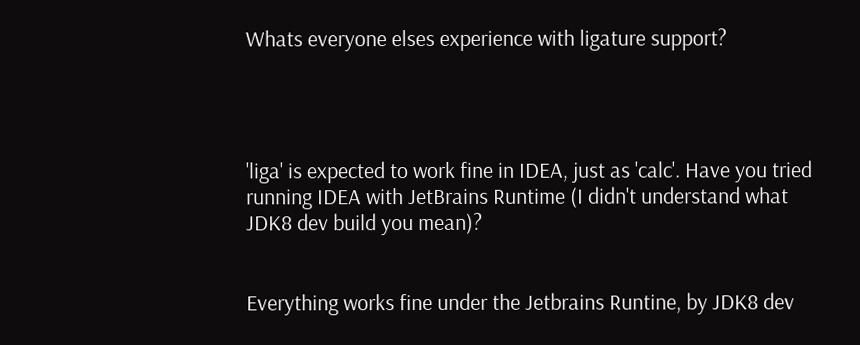Whats everyone elses experience with ligature support?




'liga' is expected to work fine in IDEA, just as 'calc'. Have you tried running IDEA with JetBrains Runtime (I didn't understand what JDK8 dev build you mean)?


Everything works fine under the Jetbrains Runtine, by JDK8 dev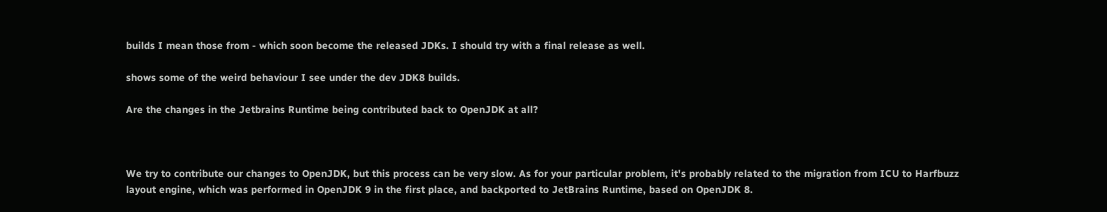builds I mean those from - which soon become the released JDKs. I should try with a final release as well.

shows some of the weird behaviour I see under the dev JDK8 builds.

Are the changes in the Jetbrains Runtime being contributed back to OpenJDK at all?



We try to contribute our changes to OpenJDK, but this process can be very slow. As for your particular problem, it's probably related to the migration from ICU to Harfbuzz layout engine, which was performed in OpenJDK 9 in the first place, and backported to JetBrains Runtime, based on OpenJDK 8.